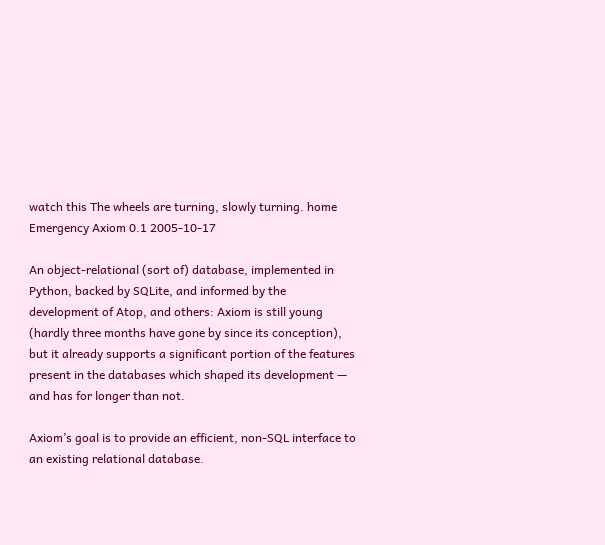watch this The wheels are turning, slowly turning. home
Emergency Axiom 0.1 2005-10-17

An object-relational (sort of) database, implemented in Python, backed by SQLite, and informed by the development of Atop, and others: Axiom is still young (hardly three months have gone by since its conception), but it already supports a significant portion of the features present in the databases which shaped its development — and has for longer than not.

Axiom’s goal is to provide an efficient, non-SQL interface to an existing relational database.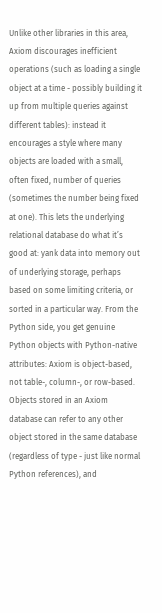Unlike other libraries in this area, Axiom discourages inefficient operations (such as loading a single object at a time - possibly building it up from multiple queries against different tables): instead it encourages a style where many objects are loaded with a small, often fixed, number of queries (sometimes the number being fixed at one). This lets the underlying relational database do what it’s good at: yank data into memory out of underlying storage, perhaps based on some limiting criteria, or sorted in a particular way. From the Python side, you get genuine Python objects with Python-native attributes: Axiom is object-based, not table-, column-, or row-based. Objects stored in an Axiom database can refer to any other object stored in the same database (regardless of type - just like normal Python references), and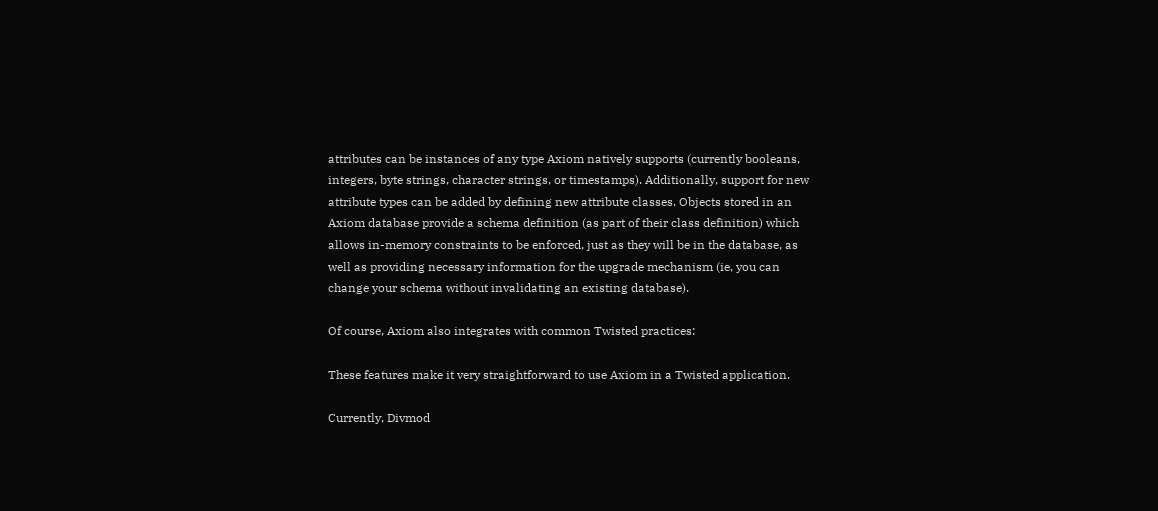attributes can be instances of any type Axiom natively supports (currently booleans, integers, byte strings, character strings, or timestamps). Additionally, support for new attribute types can be added by defining new attribute classes. Objects stored in an Axiom database provide a schema definition (as part of their class definition) which allows in-memory constraints to be enforced, just as they will be in the database, as well as providing necessary information for the upgrade mechanism (ie, you can change your schema without invalidating an existing database).

Of course, Axiom also integrates with common Twisted practices:

These features make it very straightforward to use Axiom in a Twisted application.

Currently, Divmod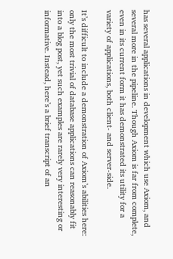has several applications in development which use Axiom, and several more in the pipeline. Though Axiom is far from complete, even in its current form it has demonstrated its utility for a variety of applications, both client- and server-side.

It’s difficult to include a demonstration of Axiom’s abilities here: only the most trivial of database applications can reasonably fit into a blog post, yet such examples are rarely very interesting or informative. Instead, here’s a brief transcript of an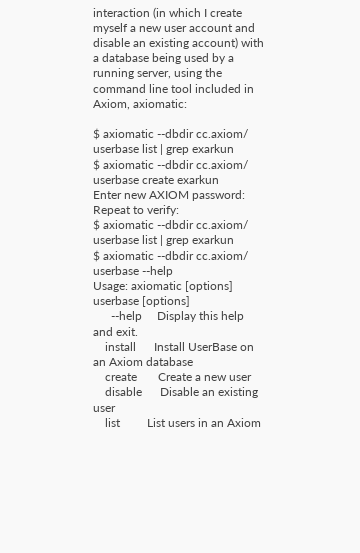interaction (in which I create myself a new user account and disable an existing account) with a database being used by a running server, using the command line tool included in Axiom, axiomatic:

$ axiomatic --dbdir cc.axiom/ userbase list | grep exarkun
$ axiomatic --dbdir cc.axiom/ userbase create exarkun
Enter new AXIOM password:
Repeat to verify:
$ axiomatic --dbdir cc.axiom/ userbase list | grep exarkun
$ axiomatic --dbdir cc.axiom/ userbase --help
Usage: axiomatic [options] userbase [options]
      --help     Display this help and exit.
    install      Install UserBase on an Axiom database
    create       Create a new user
    disable      Disable an existing user
    list         List users in an Axiom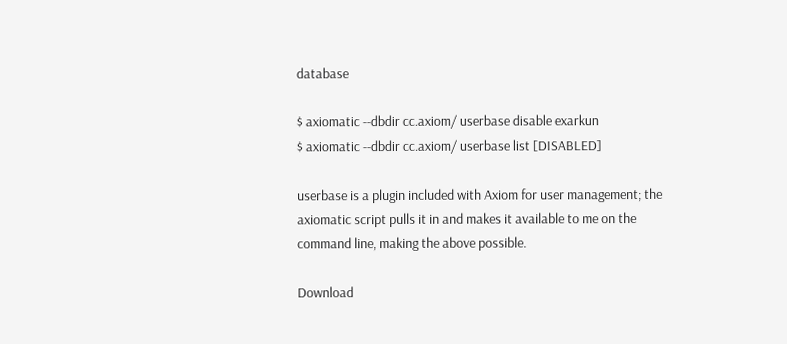database

$ axiomatic --dbdir cc.axiom/ userbase disable exarkun
$ axiomatic --dbdir cc.axiom/ userbase list [DISABLED]

userbase is a plugin included with Axiom for user management; the axiomatic script pulls it in and makes it available to me on the command line, making the above possible.

Download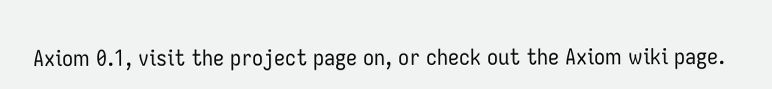Axiom 0.1, visit the project page on, or check out the Axiom wiki page.